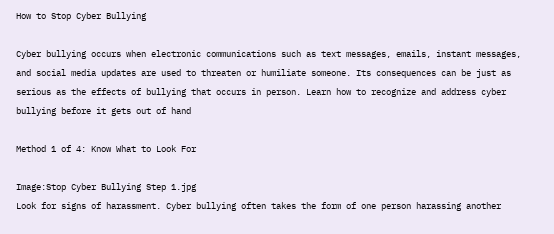How to Stop Cyber Bullying

Cyber bullying occurs when electronic communications such as text messages, emails, instant messages, and social media updates are used to threaten or humiliate someone. Its consequences can be just as serious as the effects of bullying that occurs in person. Learn how to recognize and address cyber bullying before it gets out of hand

Method 1 of 4: Know What to Look For

Image:Stop Cyber Bullying Step 1.jpg
Look for signs of harassment. Cyber bullying often takes the form of one person harassing another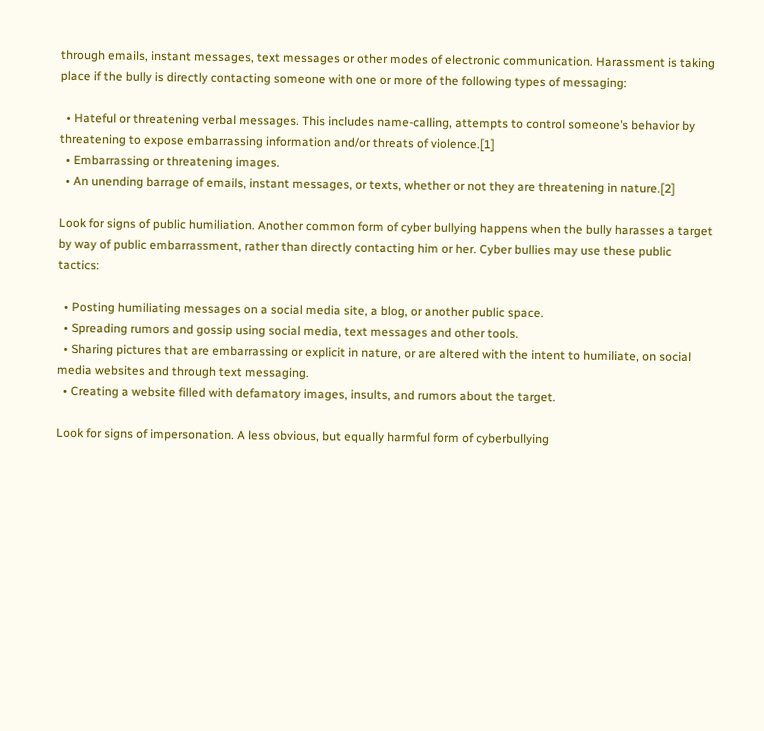through emails, instant messages, text messages or other modes of electronic communication. Harassment is taking place if the bully is directly contacting someone with one or more of the following types of messaging:

  • Hateful or threatening verbal messages. This includes name-calling, attempts to control someone’s behavior by threatening to expose embarrassing information and/or threats of violence.[1]
  • Embarrassing or threatening images.
  • An unending barrage of emails, instant messages, or texts, whether or not they are threatening in nature.[2]

Look for signs of public humiliation. Another common form of cyber bullying happens when the bully harasses a target by way of public embarrassment, rather than directly contacting him or her. Cyber bullies may use these public tactics:

  • Posting humiliating messages on a social media site, a blog, or another public space.
  • Spreading rumors and gossip using social media, text messages and other tools.
  • Sharing pictures that are embarrassing or explicit in nature, or are altered with the intent to humiliate, on social media websites and through text messaging.
  • Creating a website filled with defamatory images, insults, and rumors about the target.

Look for signs of impersonation. A less obvious, but equally harmful form of cyberbullying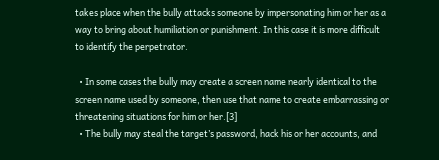takes place when the bully attacks someone by impersonating him or her as a way to bring about humiliation or punishment. In this case it is more difficult to identify the perpetrator.

  • In some cases the bully may create a screen name nearly identical to the screen name used by someone, then use that name to create embarrassing or threatening situations for him or her.[3]
  • The bully may steal the target’s password, hack his or her accounts, and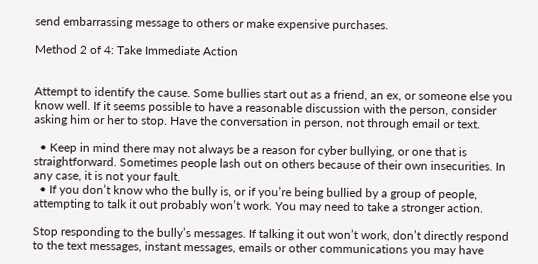send embarrassing message to others or make expensive purchases.

Method 2 of 4: Take Immediate Action


Attempt to identify the cause. Some bullies start out as a friend, an ex, or someone else you know well. If it seems possible to have a reasonable discussion with the person, consider asking him or her to stop. Have the conversation in person, not through email or text.

  • Keep in mind there may not always be a reason for cyber bullying, or one that is straightforward. Sometimes people lash out on others because of their own insecurities. In any case, it is not your fault.
  • If you don’t know who the bully is, or if you’re being bullied by a group of people, attempting to talk it out probably won’t work. You may need to take a stronger action.

Stop responding to the bully’s messages. If talking it out won’t work, don’t directly respond to the text messages, instant messages, emails or other communications you may have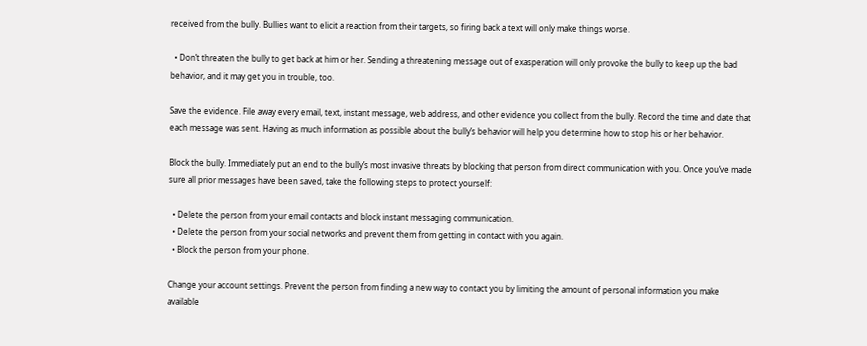received from the bully. Bullies want to elicit a reaction from their targets, so firing back a text will only make things worse.

  • Don’t threaten the bully to get back at him or her. Sending a threatening message out of exasperation will only provoke the bully to keep up the bad behavior, and it may get you in trouble, too.

Save the evidence. File away every email, text, instant message, web address, and other evidence you collect from the bully. Record the time and date that each message was sent. Having as much information as possible about the bully’s behavior will help you determine how to stop his or her behavior.

Block the bully. Immediately put an end to the bully’s most invasive threats by blocking that person from direct communication with you. Once you’ve made sure all prior messages have been saved, take the following steps to protect yourself:

  • Delete the person from your email contacts and block instant messaging communication.
  • Delete the person from your social networks and prevent them from getting in contact with you again.
  • Block the person from your phone.

Change your account settings. Prevent the person from finding a new way to contact you by limiting the amount of personal information you make available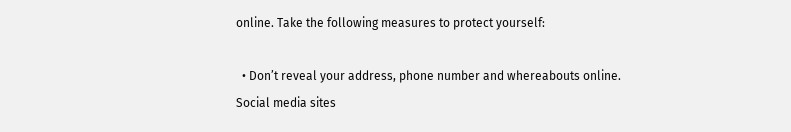online. Take the following measures to protect yourself:

  • Don’t reveal your address, phone number and whereabouts online. Social media sites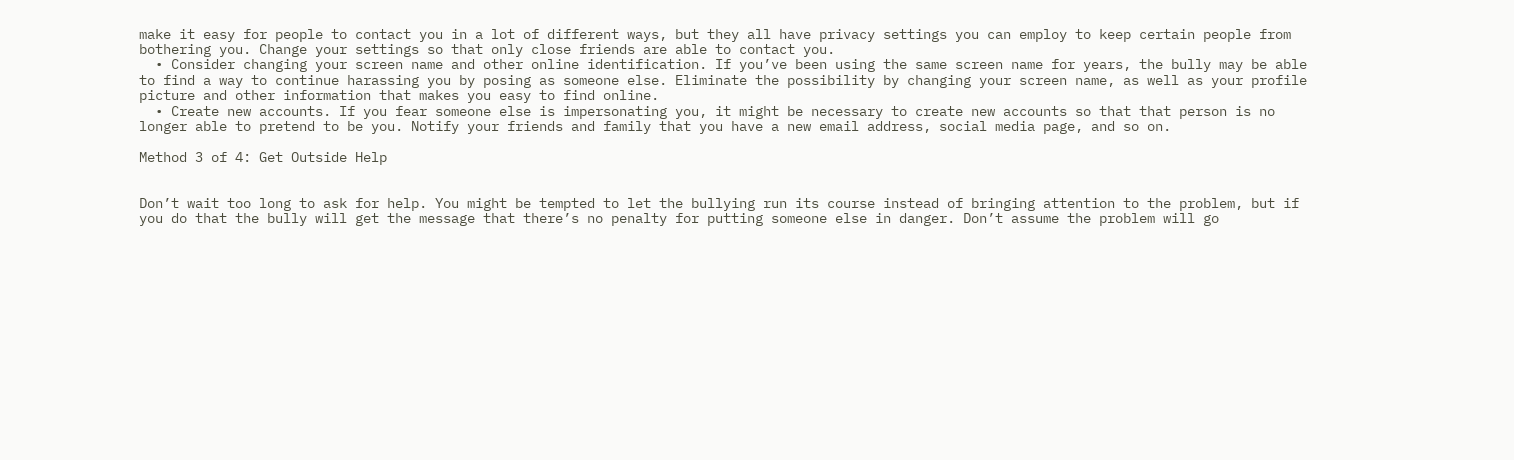make it easy for people to contact you in a lot of different ways, but they all have privacy settings you can employ to keep certain people from bothering you. Change your settings so that only close friends are able to contact you.
  • Consider changing your screen name and other online identification. If you’ve been using the same screen name for years, the bully may be able to find a way to continue harassing you by posing as someone else. Eliminate the possibility by changing your screen name, as well as your profile picture and other information that makes you easy to find online.
  • Create new accounts. If you fear someone else is impersonating you, it might be necessary to create new accounts so that that person is no longer able to pretend to be you. Notify your friends and family that you have a new email address, social media page, and so on.

Method 3 of 4: Get Outside Help


Don’t wait too long to ask for help. You might be tempted to let the bullying run its course instead of bringing attention to the problem, but if you do that the bully will get the message that there’s no penalty for putting someone else in danger. Don’t assume the problem will go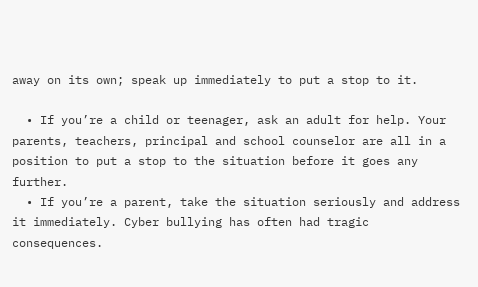away on its own; speak up immediately to put a stop to it.

  • If you’re a child or teenager, ask an adult for help. Your parents, teachers, principal and school counselor are all in a position to put a stop to the situation before it goes any further.
  • If you’re a parent, take the situation seriously and address it immediately. Cyber bullying has often had tragic consequences.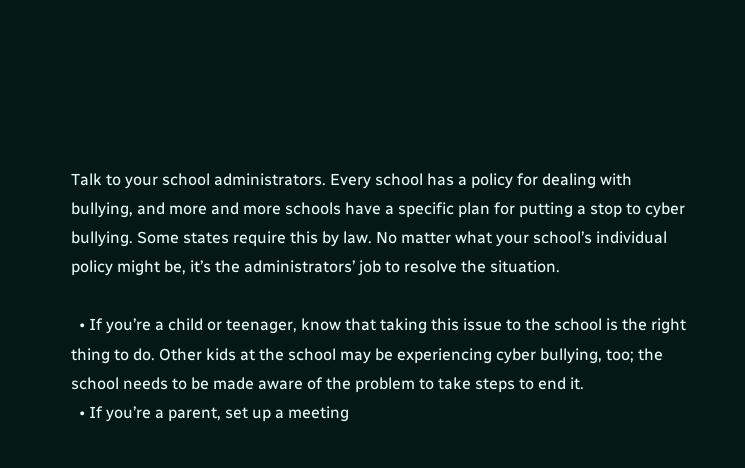Talk to your school administrators. Every school has a policy for dealing with bullying, and more and more schools have a specific plan for putting a stop to cyber bullying. Some states require this by law. No matter what your school’s individual policy might be, it’s the administrators’ job to resolve the situation.

  • If you’re a child or teenager, know that taking this issue to the school is the right thing to do. Other kids at the school may be experiencing cyber bullying, too; the school needs to be made aware of the problem to take steps to end it.
  • If you’re a parent, set up a meeting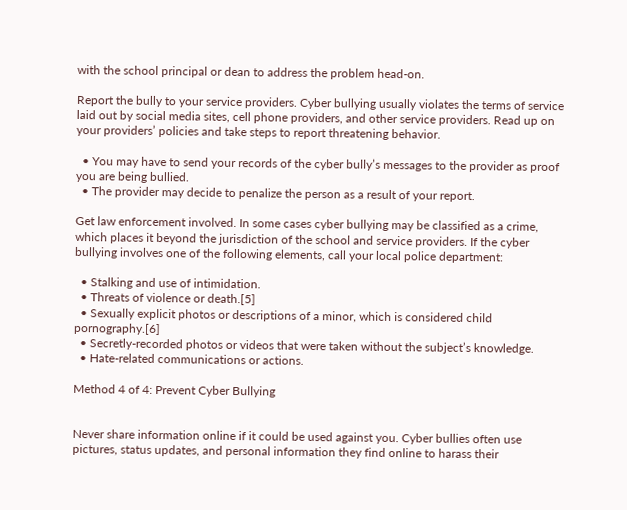with the school principal or dean to address the problem head-on.

Report the bully to your service providers. Cyber bullying usually violates the terms of service laid out by social media sites, cell phone providers, and other service providers. Read up on your providers’ policies and take steps to report threatening behavior.

  • You may have to send your records of the cyber bully’s messages to the provider as proof you are being bullied.
  • The provider may decide to penalize the person as a result of your report.

Get law enforcement involved. In some cases cyber bullying may be classified as a crime, which places it beyond the jurisdiction of the school and service providers. If the cyber bullying involves one of the following elements, call your local police department:

  • Stalking and use of intimidation.
  • Threats of violence or death.[5]
  • Sexually explicit photos or descriptions of a minor, which is considered child pornography.[6]
  • Secretly-recorded photos or videos that were taken without the subject’s knowledge.
  • Hate-related communications or actions.

Method 4 of 4: Prevent Cyber Bullying


Never share information online if it could be used against you. Cyber bullies often use pictures, status updates, and personal information they find online to harass their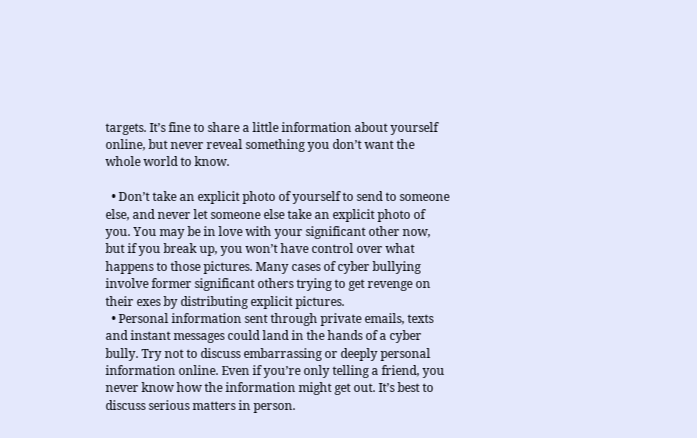targets. It’s fine to share a little information about yourself online, but never reveal something you don’t want the whole world to know.

  • Don’t take an explicit photo of yourself to send to someone else, and never let someone else take an explicit photo of you. You may be in love with your significant other now, but if you break up, you won’t have control over what happens to those pictures. Many cases of cyber bullying involve former significant others trying to get revenge on their exes by distributing explicit pictures.
  • Personal information sent through private emails, texts and instant messages could land in the hands of a cyber bully. Try not to discuss embarrassing or deeply personal information online. Even if you’re only telling a friend, you never know how the information might get out. It’s best to discuss serious matters in person.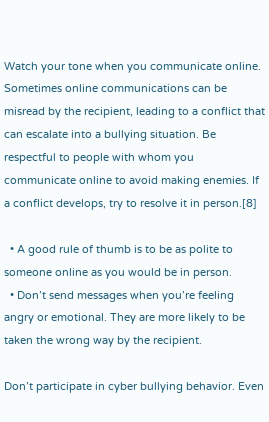Watch your tone when you communicate online. Sometimes online communications can be misread by the recipient, leading to a conflict that can escalate into a bullying situation. Be respectful to people with whom you communicate online to avoid making enemies. If a conflict develops, try to resolve it in person.[8]

  • A good rule of thumb is to be as polite to someone online as you would be in person.
  • Don’t send messages when you’re feeling angry or emotional. They are more likely to be taken the wrong way by the recipient.

Don’t participate in cyber bullying behavior. Even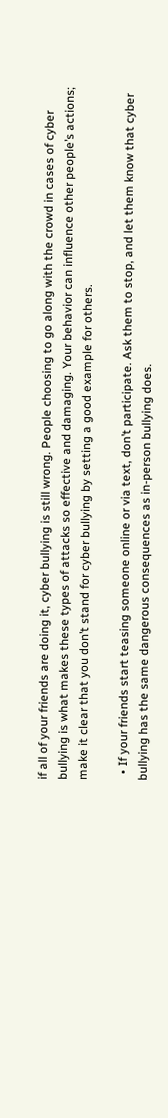if all of your friends are doing it, cyber bullying is still wrong. People choosing to go along with the crowd in cases of cyber bullying is what makes these types of attacks so effective and damaging. Your behavior can influence other people’s actions; make it clear that you don’t stand for cyber bullying by setting a good example for others.

  • If your friends start teasing someone online or via text, don’t participate. Ask them to stop, and let them know that cyber bullying has the same dangerous consequences as in-person bullying does.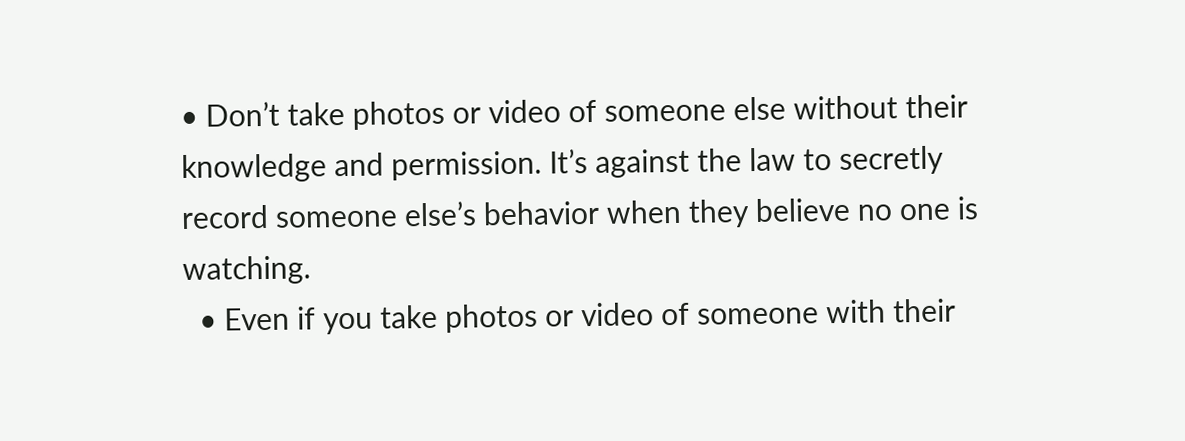• Don’t take photos or video of someone else without their knowledge and permission. It’s against the law to secretly record someone else’s behavior when they believe no one is watching.
  • Even if you take photos or video of someone with their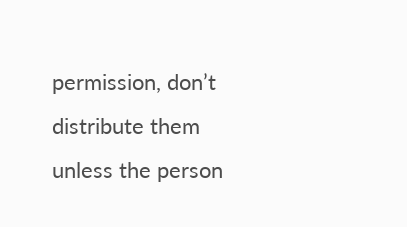permission, don’t distribute them unless the person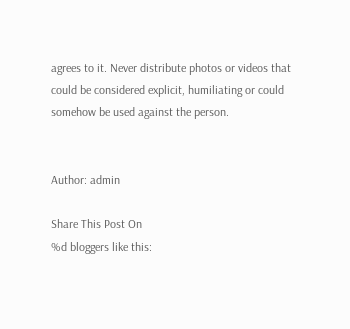agrees to it. Never distribute photos or videos that could be considered explicit, humiliating or could somehow be used against the person.


Author: admin

Share This Post On
%d bloggers like this: